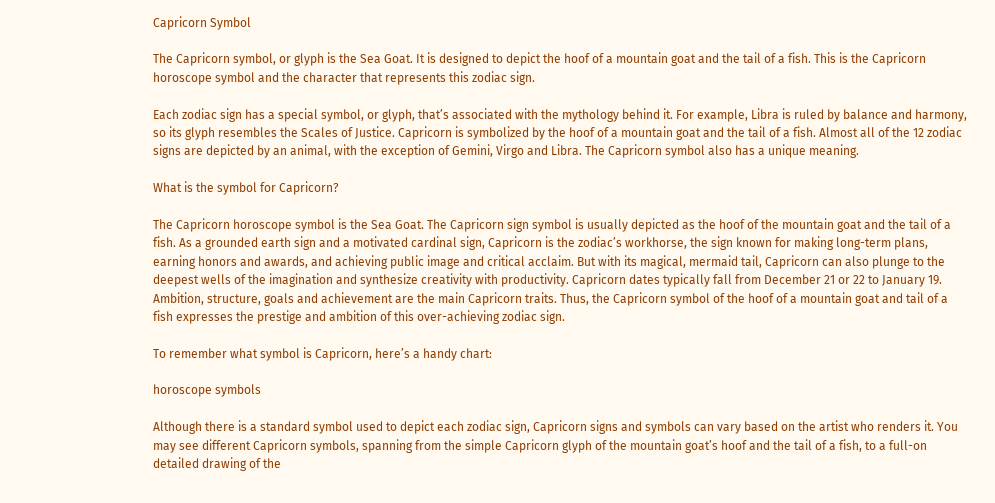Capricorn Symbol

The Capricorn symbol, or glyph is the Sea Goat. It is designed to depict the hoof of a mountain goat and the tail of a fish. This is the Capricorn horoscope symbol and the character that represents this zodiac sign.

Each zodiac sign has a special symbol, or glyph, that’s associated with the mythology behind it. For example, Libra is ruled by balance and harmony, so its glyph resembles the Scales of Justice. Capricorn is symbolized by the hoof of a mountain goat and the tail of a fish. Almost all of the 12 zodiac signs are depicted by an animal, with the exception of Gemini, Virgo and Libra. The Capricorn symbol also has a unique meaning.

What is the symbol for Capricorn?

The Capricorn horoscope symbol is the Sea Goat. The Capricorn sign symbol is usually depicted as the hoof of the mountain goat and the tail of a fish. As a grounded earth sign and a motivated cardinal sign, Capricorn is the zodiac’s workhorse, the sign known for making long-term plans, earning honors and awards, and achieving public image and critical acclaim. But with its magical, mermaid tail, Capricorn can also plunge to the deepest wells of the imagination and synthesize creativity with productivity. Capricorn dates typically fall from December 21 or 22 to January 19. Ambition, structure, goals and achievement are the main Capricorn traits. Thus, the Capricorn symbol of the hoof of a mountain goat and tail of a fish expresses the prestige and ambition of this over-achieving zodiac sign.

To remember what symbol is Capricorn, here’s a handy chart:

horoscope symbols

Although there is a standard symbol used to depict each zodiac sign, Capricorn signs and symbols can vary based on the artist who renders it. You may see different Capricorn symbols, spanning from the simple Capricorn glyph of the mountain goat’s hoof and the tail of a fish, to a full-on detailed drawing of the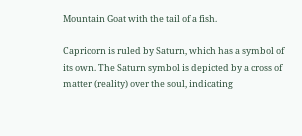Mountain Goat with the tail of a fish.

Capricorn is ruled by Saturn, which has a symbol of its own. The Saturn symbol is depicted by a cross of matter (reality) over the soul, indicating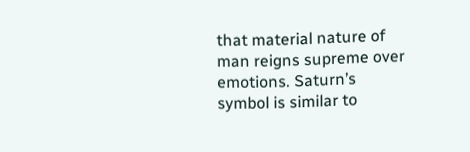that material nature of man reigns supreme over emotions. Saturn’s symbol is similar to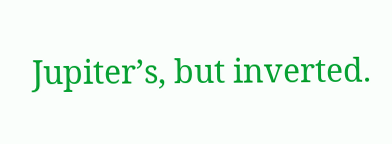Jupiter’s, but inverted.